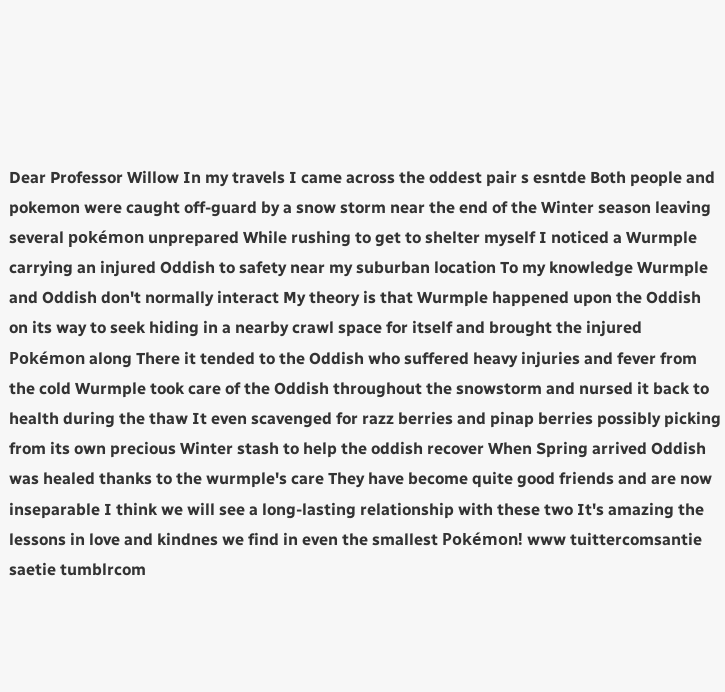Dear Professor Willow In my travels I came across the oddest pair s esntde Both people and pokemon were caught off-guard by a snow storm near the end of the Winter season leaving several pokémon unprepared While rushing to get to shelter myself I noticed a Wurmple carrying an injured Oddish to safety near my suburban location To my knowledge Wurmple and Oddish don't normally interact My theory is that Wurmple happened upon the Oddish on its way to seek hiding in a nearby crawl space for itself and brought the injured Pokémon along There it tended to the Oddish who suffered heavy injuries and fever from the cold Wurmple took care of the Oddish throughout the snowstorm and nursed it back to health during the thaw It even scavenged for razz berries and pinap berries possibly picking from its own precious Winter stash to help the oddish recover When Spring arrived Oddish was healed thanks to the wurmple's care They have become quite good friends and are now inseparable I think we will see a long-lasting relationship with these two It's amazing the lessons in love and kindnes we find in even the smallest Pokémon! www tuittercomsantie saetie tumblrcom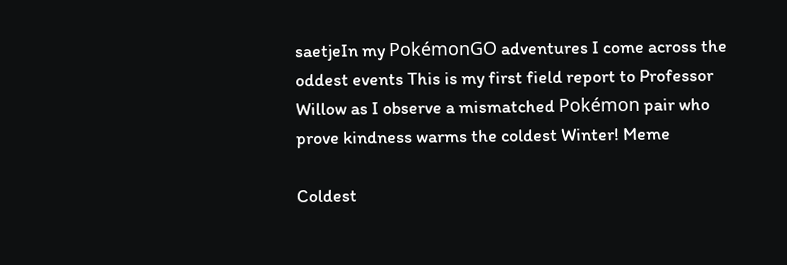saetjeIn my PokémonGO adventures I come across the oddest events This is my first field report to Professor Willow as I observe a mismatched Pokémon pair who prove kindness warms the coldest Winter! Meme

Coldest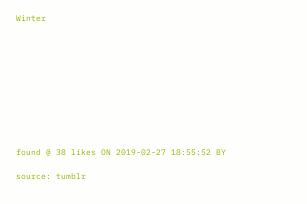Winter










found @ 38 likes ON 2019-02-27 18:55:52 BY

source: tumblr